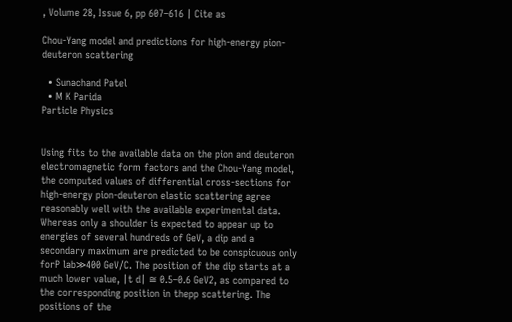, Volume 28, Issue 6, pp 607–616 | Cite as

Chou-Yang model and predictions for high-energy pion-deuteron scattering

  • Sunachand Patel
  • M K Parida
Particle Physics


Using fits to the available data on the pion and deuteron electromagnetic form factors and the Chou-Yang model, the computed values of differential cross-sections for high-energy pion-deuteron elastic scattering agree reasonably well with the available experimental data. Whereas only a shoulder is expected to appear up to energies of several hundreds of GeV, a dip and a secondary maximum are predicted to be conspicuous only forP lab≫400 GeV/C. The position of the dip starts at a much lower value, |t d| ≅ 0.5–0.6 GeV2, as compared to the corresponding position in thepp scattering. The positions of the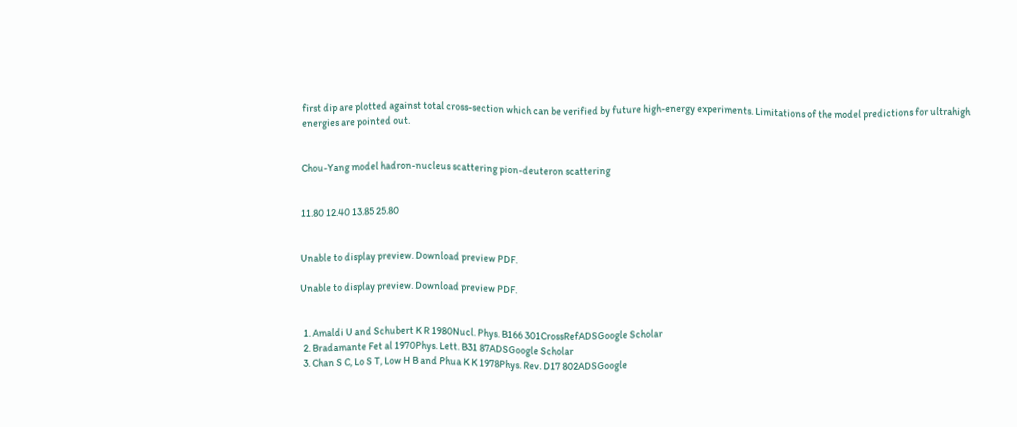first dip are plotted against total cross-section which can be verified by future high-energy experiments. Limitations of the model predictions for ultrahigh energies are pointed out.


Chou-Yang model hadron-nucleus scattering pion-deuteron scattering


11.80 12.40 13.85 25.80


Unable to display preview. Download preview PDF.

Unable to display preview. Download preview PDF.


  1. Amaldi U and Schubert K R 1980Nucl. Phys. B166 301CrossRefADSGoogle Scholar
  2. Bradamante Fet al 1970Phys. Lett. B31 87ADSGoogle Scholar
  3. Chan S C, Lo S T, Low H B and Phua K K 1978Phys. Rev. D17 802ADSGoogle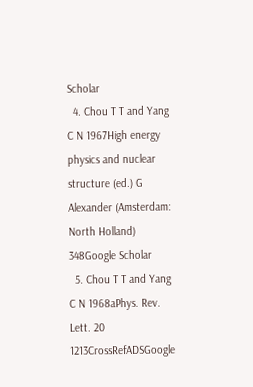Scholar
  4. Chou T T and Yang C N 1967High energy physics and nuclear structure (ed.) G Alexander (Amsterdam: North Holland) 348Google Scholar
  5. Chou T T and Yang C N 1968aPhys. Rev. Lett. 20 1213CrossRefADSGoogle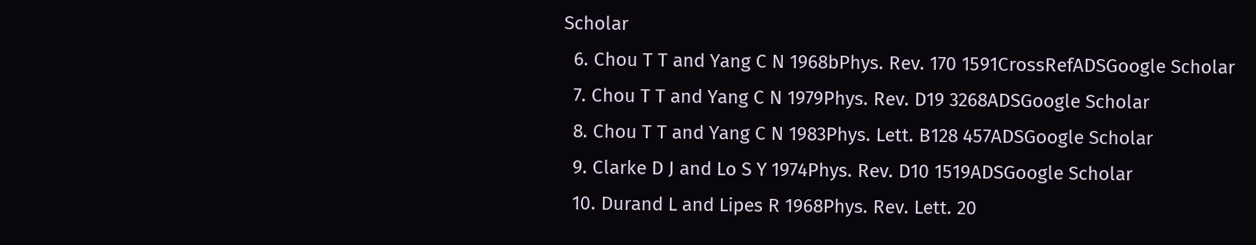Scholar
  6. Chou T T and Yang C N 1968bPhys. Rev. 170 1591CrossRefADSGoogle Scholar
  7. Chou T T and Yang C N 1979Phys. Rev. D19 3268ADSGoogle Scholar
  8. Chou T T and Yang C N 1983Phys. Lett. B128 457ADSGoogle Scholar
  9. Clarke D J and Lo S Y 1974Phys. Rev. D10 1519ADSGoogle Scholar
  10. Durand L and Lipes R 1968Phys. Rev. Lett. 20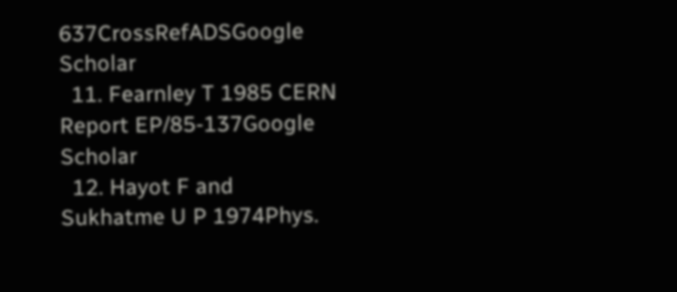637CrossRefADSGoogle Scholar
  11. Fearnley T 1985 CERN Report EP/85-137Google Scholar
  12. Hayot F and Sukhatme U P 1974Phys.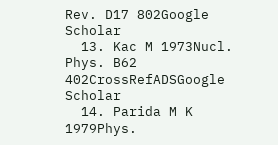Rev. D17 802Google Scholar
  13. Kac M 1973Nucl. Phys. B62 402CrossRefADSGoogle Scholar
  14. Parida M K 1979Phys.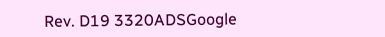Rev. D19 3320ADSGoogle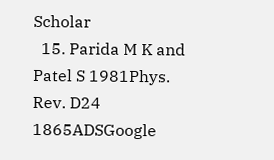Scholar
  15. Parida M K and Patel S 1981Phys. Rev. D24 1865ADSGoogle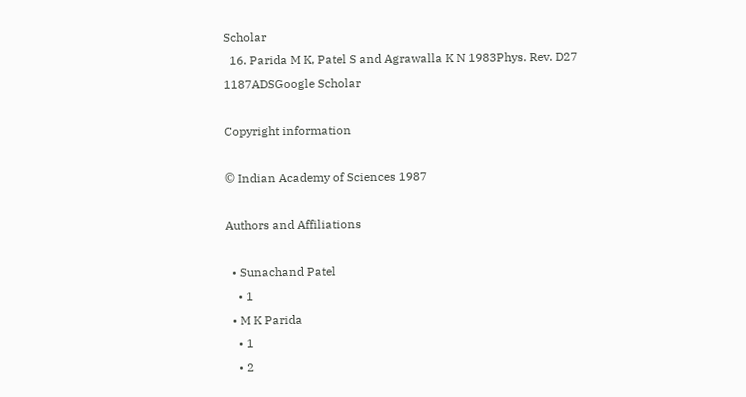Scholar
  16. Parida M K, Patel S and Agrawalla K N 1983Phys. Rev. D27 1187ADSGoogle Scholar

Copyright information

© Indian Academy of Sciences 1987

Authors and Affiliations

  • Sunachand Patel
    • 1
  • M K Parida
    • 1
    • 2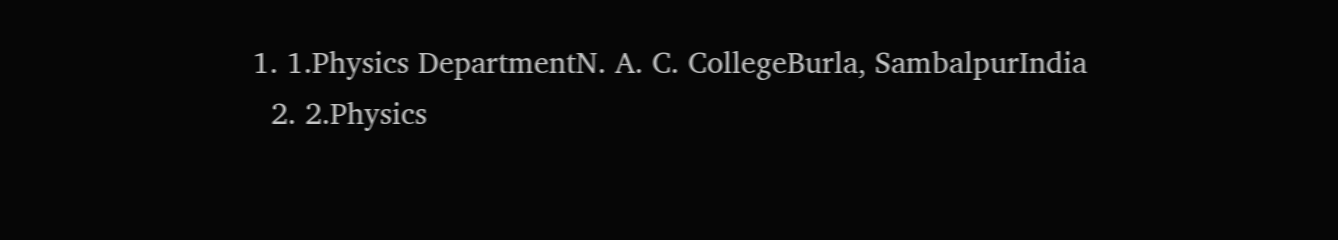1. 1.Physics DepartmentN. A. C. CollegeBurla, SambalpurIndia
  2. 2.Physics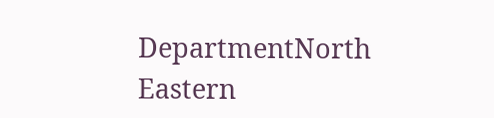DepartmentNorth Eastern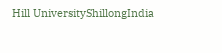Hill UniversityShillongIndia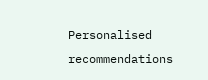Personalised recommendations